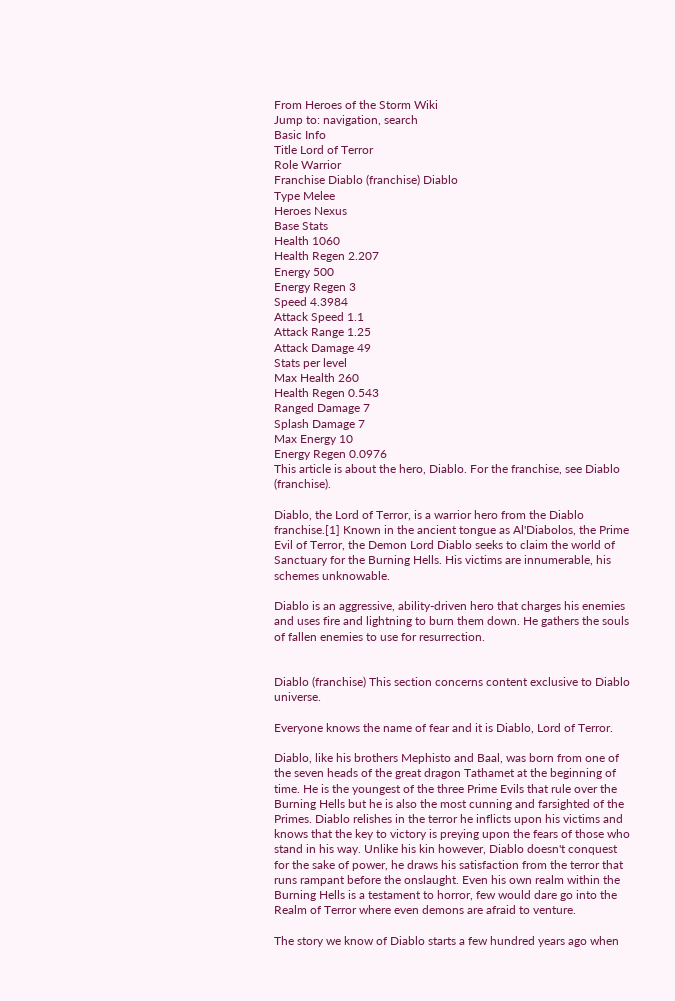From Heroes of the Storm Wiki
Jump to: navigation, search
Basic Info
Title Lord of Terror
Role Warrior
Franchise Diablo (franchise) Diablo
Type Melee
Heroes Nexus
Base Stats
Health 1060
Health Regen 2.207
Energy 500
Energy Regen 3
Speed 4.3984
Attack Speed 1.1
Attack Range 1.25
Attack Damage 49
Stats per level
Max Health 260
Health Regen 0.543
Ranged Damage 7
Splash Damage 7
Max Energy 10
Energy Regen 0.0976
This article is about the hero, Diablo. For the franchise, see Diablo (franchise).

Diablo, the Lord of Terror, is a warrior hero from the Diablo franchise.[1] Known in the ancient tongue as Al'Diabolos, the Prime Evil of Terror, the Demon Lord Diablo seeks to claim the world of Sanctuary for the Burning Hells. His victims are innumerable, his schemes unknowable.

Diablo is an aggressive, ability-driven hero that charges his enemies and uses fire and lightning to burn them down. He gathers the souls of fallen enemies to use for resurrection.


Diablo (franchise) This section concerns content exclusive to Diablo universe.

Everyone knows the name of fear and it is Diablo, Lord of Terror.

Diablo, like his brothers Mephisto and Baal, was born from one of the seven heads of the great dragon Tathamet at the beginning of time. He is the youngest of the three Prime Evils that rule over the Burning Hells but he is also the most cunning and farsighted of the Primes. Diablo relishes in the terror he inflicts upon his victims and knows that the key to victory is preying upon the fears of those who stand in his way. Unlike his kin however, Diablo doesn't conquest for the sake of power, he draws his satisfaction from the terror that runs rampant before the onslaught. Even his own realm within the Burning Hells is a testament to horror, few would dare go into the Realm of Terror where even demons are afraid to venture.

The story we know of Diablo starts a few hundred years ago when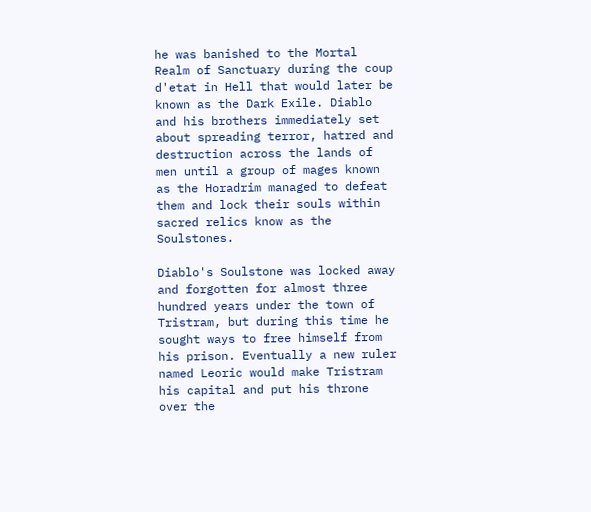he was banished to the Mortal Realm of Sanctuary during the coup d'etat in Hell that would later be known as the Dark Exile. Diablo and his brothers immediately set about spreading terror, hatred and destruction across the lands of men until a group of mages known as the Horadrim managed to defeat them and lock their souls within sacred relics know as the Soulstones.

Diablo's Soulstone was locked away and forgotten for almost three hundred years under the town of Tristram, but during this time he sought ways to free himself from his prison. Eventually a new ruler named Leoric would make Tristram his capital and put his throne over the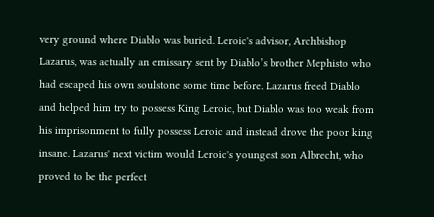very ground where Diablo was buried. Leroic's advisor, Archbishop Lazarus, was actually an emissary sent by Diablo’s brother Mephisto who had escaped his own soulstone some time before. Lazarus freed Diablo and helped him try to possess King Leroic, but Diablo was too weak from his imprisonment to fully possess Leroic and instead drove the poor king insane. Lazarus' next victim would Leroic's youngest son Albrecht, who proved to be the perfect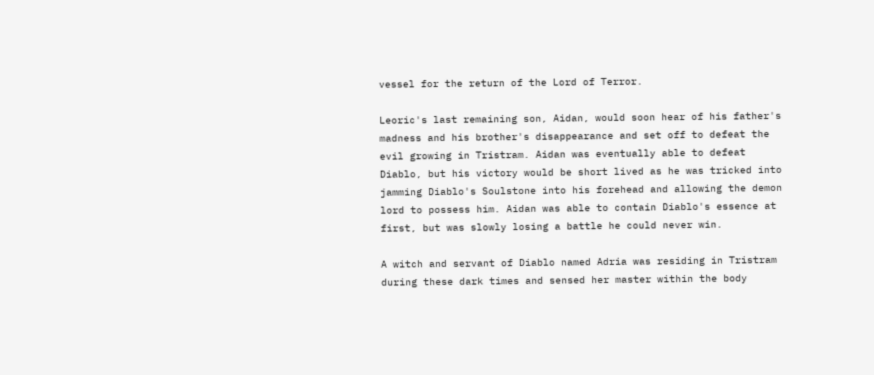vessel for the return of the Lord of Terror.

Leoric's last remaining son, Aidan, would soon hear of his father's madness and his brother's disappearance and set off to defeat the evil growing in Tristram. Aidan was eventually able to defeat Diablo, but his victory would be short lived as he was tricked into jamming Diablo's Soulstone into his forehead and allowing the demon lord to possess him. Aidan was able to contain Diablo's essence at first, but was slowly losing a battle he could never win.

A witch and servant of Diablo named Adria was residing in Tristram during these dark times and sensed her master within the body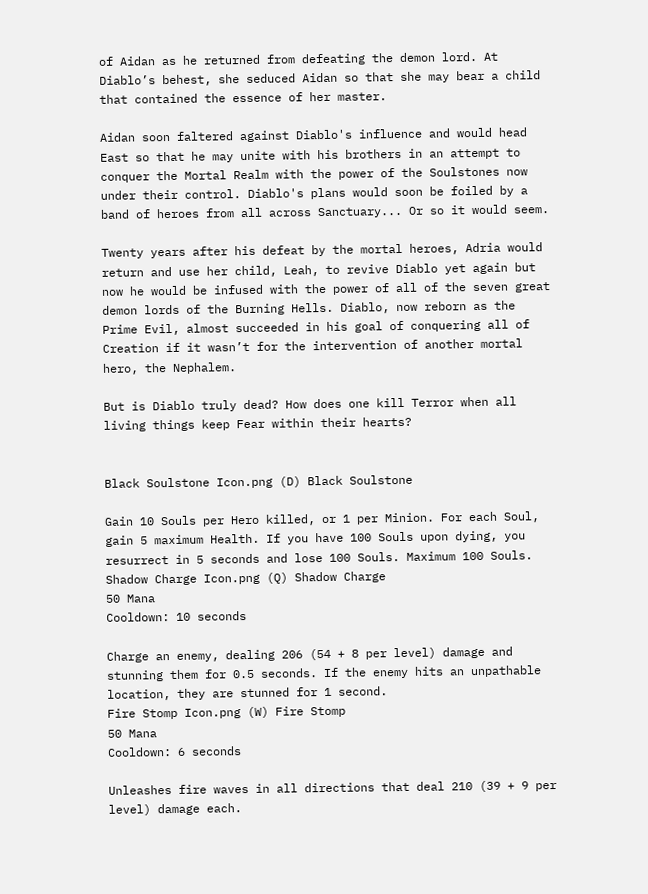of Aidan as he returned from defeating the demon lord. At Diablo’s behest, she seduced Aidan so that she may bear a child that contained the essence of her master.

Aidan soon faltered against Diablo's influence and would head East so that he may unite with his brothers in an attempt to conquer the Mortal Realm with the power of the Soulstones now under their control. Diablo's plans would soon be foiled by a band of heroes from all across Sanctuary... Or so it would seem.

Twenty years after his defeat by the mortal heroes, Adria would return and use her child, Leah, to revive Diablo yet again but now he would be infused with the power of all of the seven great demon lords of the Burning Hells. Diablo, now reborn as the Prime Evil, almost succeeded in his goal of conquering all of Creation if it wasn’t for the intervention of another mortal hero, the Nephalem.

But is Diablo truly dead? How does one kill Terror when all living things keep Fear within their hearts?


Black Soulstone Icon.png (D) Black Soulstone

Gain 10 Souls per Hero killed, or 1 per Minion. For each Soul, gain 5 maximum Health. If you have 100 Souls upon dying, you resurrect in 5 seconds and lose 100 Souls. Maximum 100 Souls.
Shadow Charge Icon.png (Q) Shadow Charge
50 Mana
Cooldown: 10 seconds

Charge an enemy, dealing 206 (54 + 8 per level) damage and stunning them for 0.5 seconds. If the enemy hits an unpathable location, they are stunned for 1 second.
Fire Stomp Icon.png (W) Fire Stomp
50 Mana
Cooldown: 6 seconds

Unleashes fire waves in all directions that deal 210 (39 + 9 per level) damage each.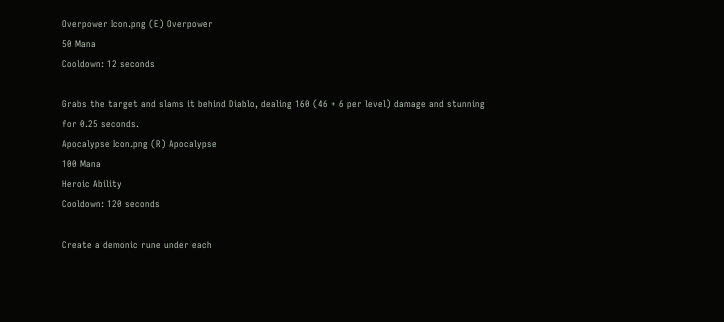Overpower Icon.png (E) Overpower
50 Mana
Cooldown: 12 seconds

Grabs the target and slams it behind Diablo, dealing 160 (46 + 6 per level) damage and stunning for 0.25 seconds.
Apocalypse Icon.png (R) Apocalypse
100 Mana
Heroic Ability
Cooldown: 120 seconds

Create a demonic rune under each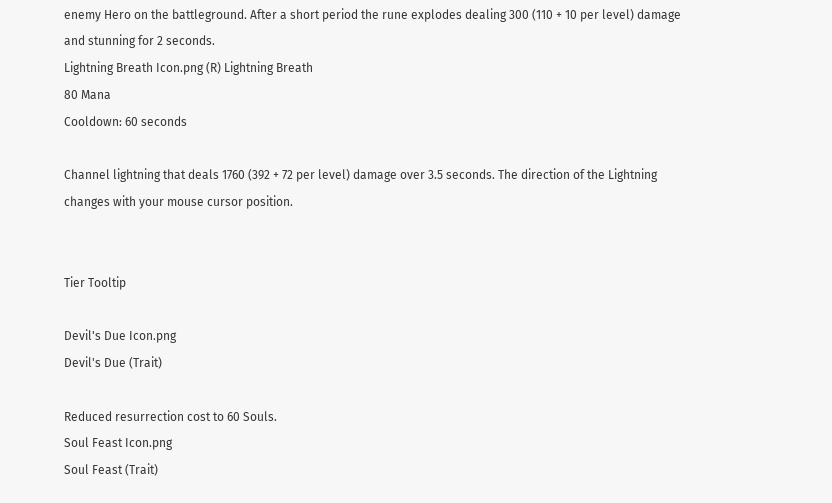enemy Hero on the battleground. After a short period the rune explodes dealing 300 (110 + 10 per level) damage and stunning for 2 seconds.
Lightning Breath Icon.png (R) Lightning Breath
80 Mana
Cooldown: 60 seconds

Channel lightning that deals 1760 (392 + 72 per level) damage over 3.5 seconds. The direction of the Lightning changes with your mouse cursor position.


Tier Tooltip

Devil's Due Icon.png
Devil's Due (Trait)

Reduced resurrection cost to 60 Souls.
Soul Feast Icon.png
Soul Feast (Trait)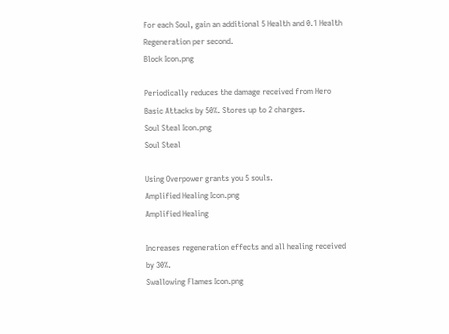For each Soul, gain an additional 5 Health and 0.1 Health Regeneration per second.
Block Icon.png

Periodically reduces the damage received from Hero Basic Attacks by 50%. Stores up to 2 charges.
Soul Steal Icon.png
Soul Steal

Using Overpower grants you 5 souls.
Amplified Healing Icon.png
Amplified Healing

Increases regeneration effects and all healing received by 30%.
Swallowing Flames Icon.png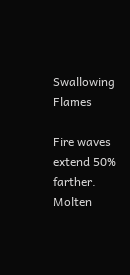Swallowing Flames

Fire waves extend 50% farther.
Molten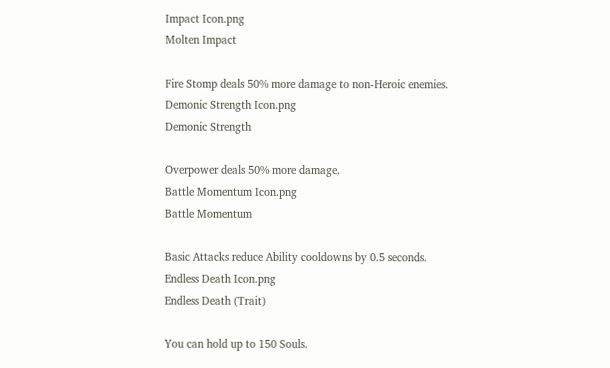Impact Icon.png
Molten Impact

Fire Stomp deals 50% more damage to non-Heroic enemies.
Demonic Strength Icon.png
Demonic Strength

Overpower deals 50% more damage.
Battle Momentum Icon.png
Battle Momentum

Basic Attacks reduce Ability cooldowns by 0.5 seconds.
Endless Death Icon.png
Endless Death (Trait)

You can hold up to 150 Souls.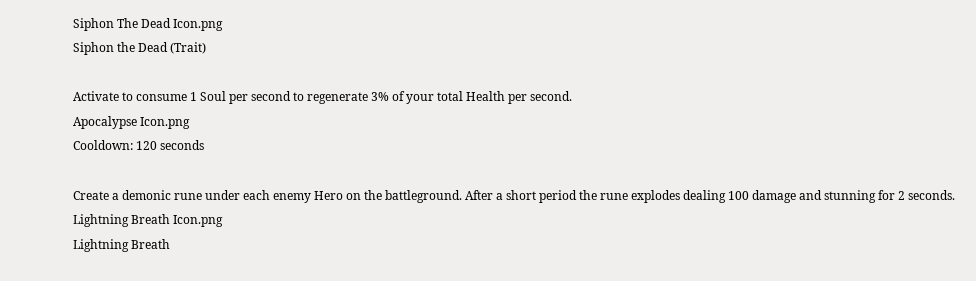Siphon The Dead Icon.png
Siphon the Dead (Trait)

Activate to consume 1 Soul per second to regenerate 3% of your total Health per second.
Apocalypse Icon.png
Cooldown: 120 seconds

Create a demonic rune under each enemy Hero on the battleground. After a short period the rune explodes dealing 100 damage and stunning for 2 seconds.
Lightning Breath Icon.png
Lightning Breath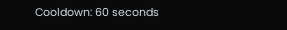Cooldown: 60 seconds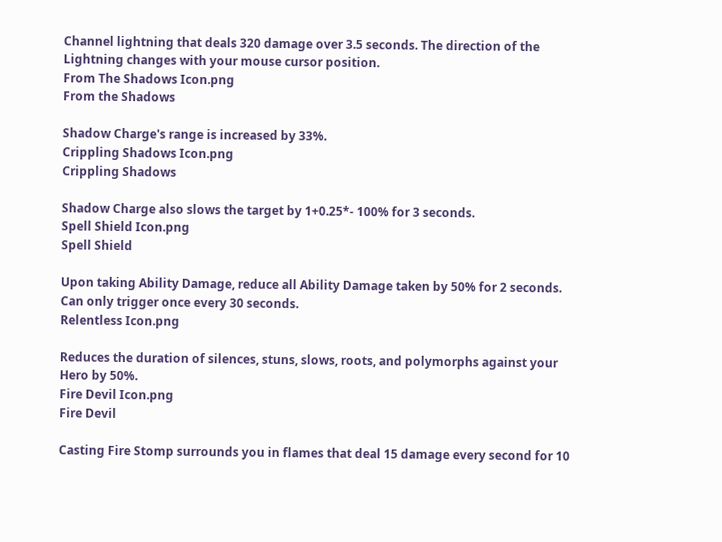Channel lightning that deals 320 damage over 3.5 seconds. The direction of the Lightning changes with your mouse cursor position.
From The Shadows Icon.png
From the Shadows

Shadow Charge's range is increased by 33%.
Crippling Shadows Icon.png
Crippling Shadows

Shadow Charge also slows the target by 1+0.25*- 100% for 3 seconds.
Spell Shield Icon.png
Spell Shield

Upon taking Ability Damage, reduce all Ability Damage taken by 50% for 2 seconds. Can only trigger once every 30 seconds.
Relentless Icon.png

Reduces the duration of silences, stuns, slows, roots, and polymorphs against your Hero by 50%.
Fire Devil Icon.png
Fire Devil

Casting Fire Stomp surrounds you in flames that deal 15 damage every second for 10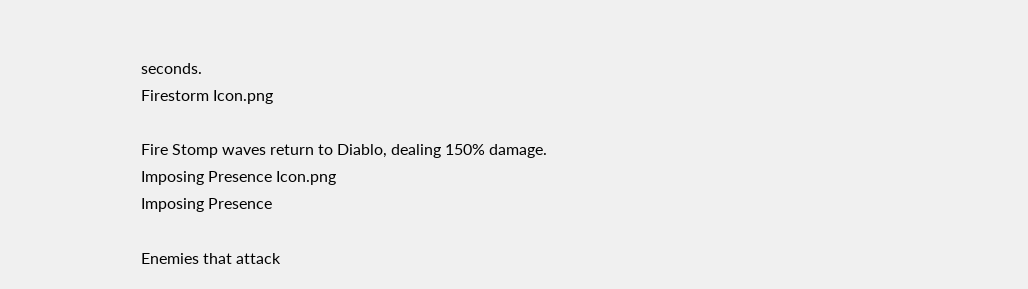seconds.
Firestorm Icon.png

Fire Stomp waves return to Diablo, dealing 150% damage.
Imposing Presence Icon.png
Imposing Presence

Enemies that attack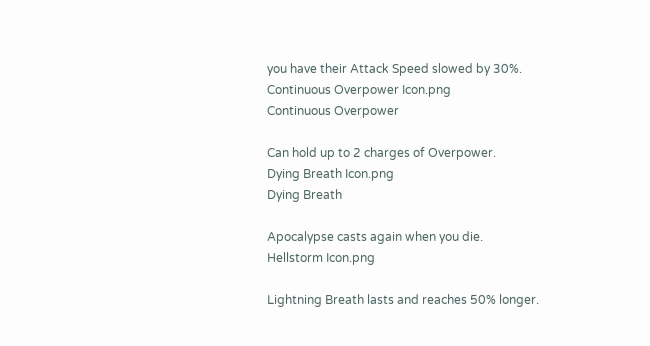you have their Attack Speed slowed by 30%.
Continuous Overpower Icon.png
Continuous Overpower

Can hold up to 2 charges of Overpower.
Dying Breath Icon.png
Dying Breath

Apocalypse casts again when you die.
Hellstorm Icon.png

Lightning Breath lasts and reaches 50% longer.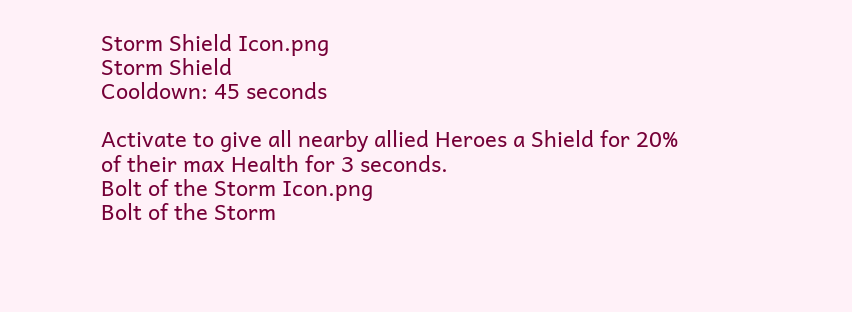Storm Shield Icon.png
Storm Shield
Cooldown: 45 seconds

Activate to give all nearby allied Heroes a Shield for 20% of their max Health for 3 seconds.
Bolt of the Storm Icon.png
Bolt of the Storm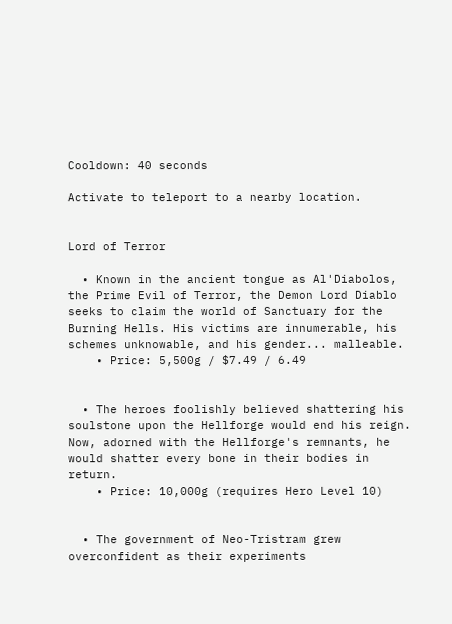Cooldown: 40 seconds

Activate to teleport to a nearby location.


Lord of Terror

  • Known in the ancient tongue as Al'Diabolos, the Prime Evil of Terror, the Demon Lord Diablo seeks to claim the world of Sanctuary for the Burning Hells. His victims are innumerable, his schemes unknowable, and his gender... malleable.
    • Price: 5,500g / $7.49 / 6.49


  • The heroes foolishly believed shattering his soulstone upon the Hellforge would end his reign. Now, adorned with the Hellforge's remnants, he would shatter every bone in their bodies in return.
    • Price: 10,000g (requires Hero Level 10)


  • The government of Neo-Tristram grew overconfident as their experiments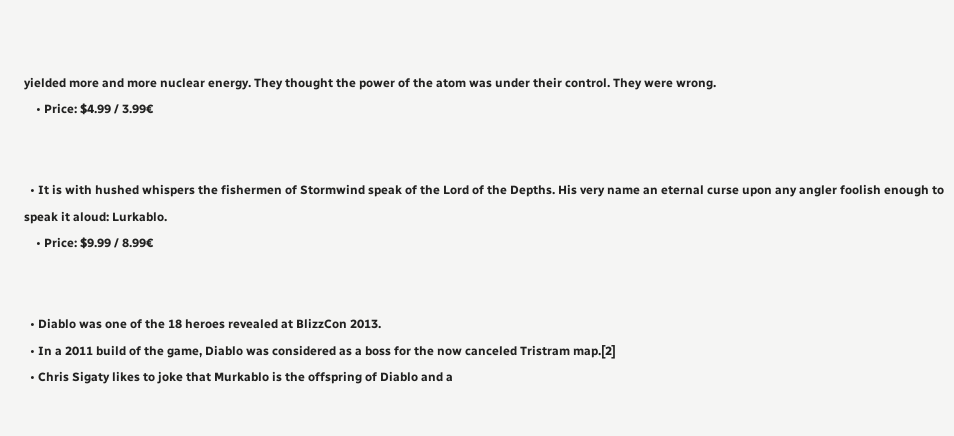yielded more and more nuclear energy. They thought the power of the atom was under their control. They were wrong.
    • Price: $4.99 / 3.99€


  • It is with hushed whispers the fishermen of Stormwind speak of the Lord of the Depths. His very name an eternal curse upon any angler foolish enough to speak it aloud: Lurkablo.
    • Price: $9.99 / 8.99€


  • Diablo was one of the 18 heroes revealed at BlizzCon 2013.
  • In a 2011 build of the game, Diablo was considered as a boss for the now canceled Tristram map.[2]
  • Chris Sigaty likes to joke that Murkablo is the offspring of Diablo and a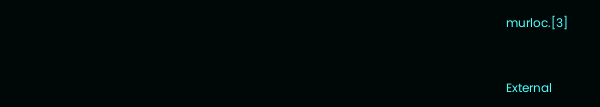murloc.[3]


External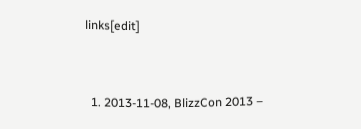links[edit]


  1. 2013-11-08, BlizzCon 2013 –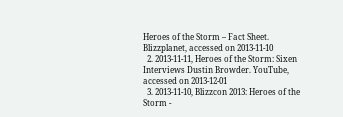Heroes of the Storm – Fact Sheet. Blizzplanet, accessed on 2013-11-10
  2. 2013-11-11, Heroes of the Storm: Sixen Interviews Dustin Browder. YouTube, accessed on 2013-12-01
  3. 2013-11-10, Blizzcon 2013: Heroes of the Storm -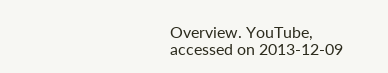Overview. YouTube, accessed on 2013-12-09